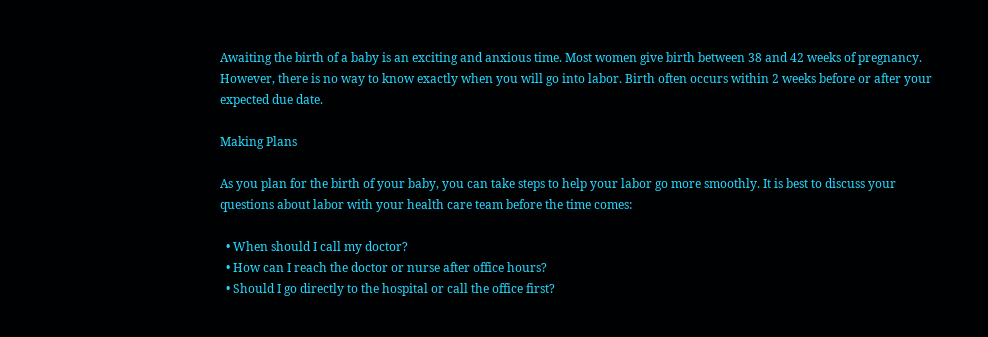Awaiting the birth of a baby is an exciting and anxious time. Most women give birth between 38 and 42 weeks of pregnancy. However, there is no way to know exactly when you will go into labor. Birth often occurs within 2 weeks before or after your expected due date.

Making Plans

As you plan for the birth of your baby, you can take steps to help your labor go more smoothly. It is best to discuss your questions about labor with your health care team before the time comes:

  • When should I call my doctor?
  • How can I reach the doctor or nurse after office hours?
  • Should I go directly to the hospital or call the office first?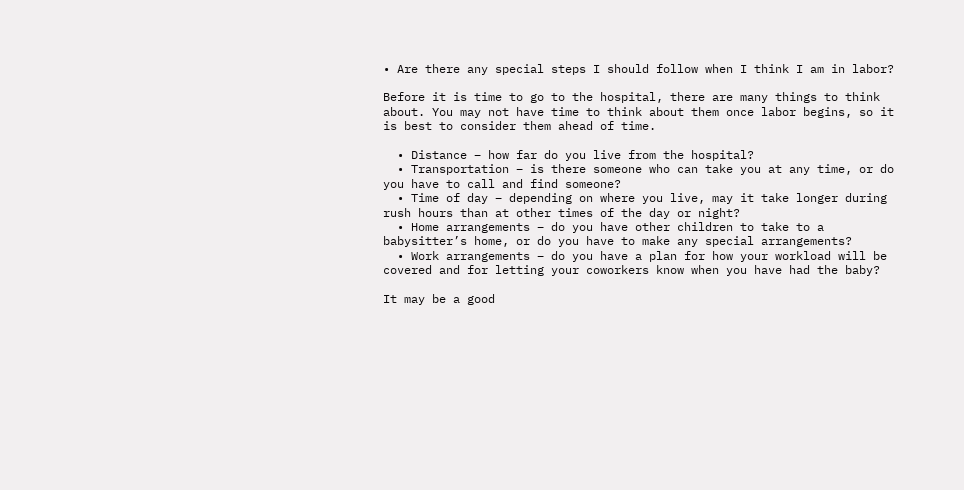• Are there any special steps I should follow when I think I am in labor?

Before it is time to go to the hospital, there are many things to think about. You may not have time to think about them once labor begins, so it is best to consider them ahead of time.

  • Distance – how far do you live from the hospital?
  • Transportation – is there someone who can take you at any time, or do you have to call and find someone?
  • Time of day – depending on where you live, may it take longer during rush hours than at other times of the day or night?
  • Home arrangements – do you have other children to take to a babysitter’s home, or do you have to make any special arrangements?
  • Work arrangements – do you have a plan for how your workload will be covered and for letting your coworkers know when you have had the baby?

It may be a good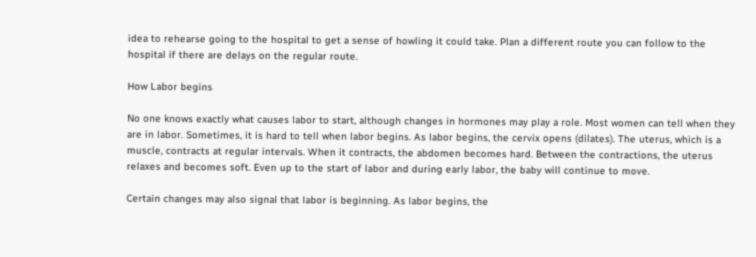idea to rehearse going to the hospital to get a sense of howling it could take. Plan a different route you can follow to the hospital if there are delays on the regular route.

How Labor begins

No one knows exactly what causes labor to start, although changes in hormones may play a role. Most women can tell when they are in labor. Sometimes, it is hard to tell when labor begins. As labor begins, the cervix opens (dilates). The uterus, which is a muscle, contracts at regular intervals. When it contracts, the abdomen becomes hard. Between the contractions, the uterus relaxes and becomes soft. Even up to the start of labor and during early labor, the baby will continue to move.

Certain changes may also signal that labor is beginning. As labor begins, the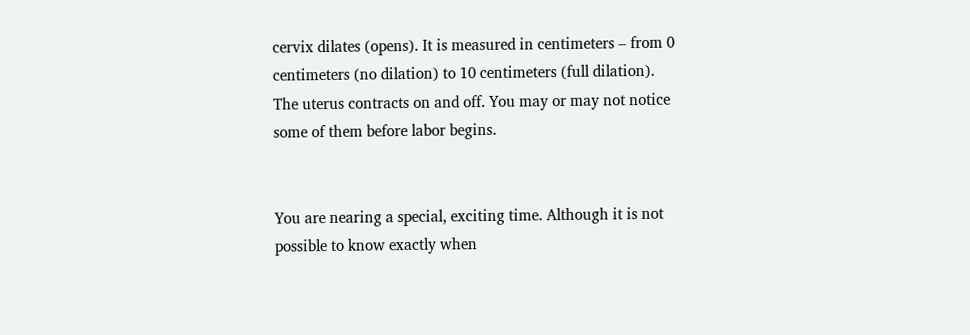cervix dilates (opens). It is measured in centimeters – from 0 centimeters (no dilation) to 10 centimeters (full dilation). The uterus contracts on and off. You may or may not notice some of them before labor begins.


You are nearing a special, exciting time. Although it is not possible to know exactly when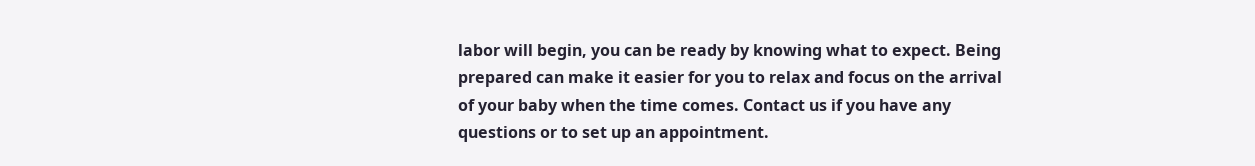labor will begin, you can be ready by knowing what to expect. Being prepared can make it easier for you to relax and focus on the arrival of your baby when the time comes. Contact us if you have any questions or to set up an appointment.